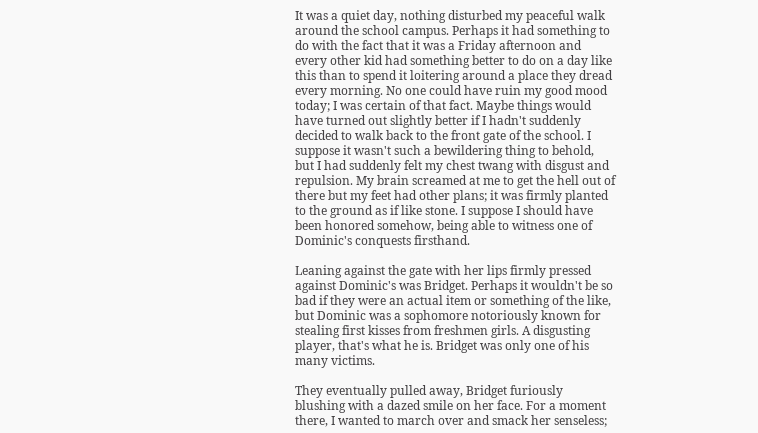It was a quiet day, nothing disturbed my peaceful walk around the school campus. Perhaps it had something to do with the fact that it was a Friday afternoon and every other kid had something better to do on a day like this than to spend it loitering around a place they dread every morning. No one could have ruin my good mood today; I was certain of that fact. Maybe things would have turned out slightly better if I hadn't suddenly decided to walk back to the front gate of the school. I suppose it wasn't such a bewildering thing to behold, but I had suddenly felt my chest twang with disgust and repulsion. My brain screamed at me to get the hell out of there but my feet had other plans; it was firmly planted to the ground as if like stone. I suppose I should have been honored somehow, being able to witness one of Dominic's conquests firsthand.

Leaning against the gate with her lips firmly pressed against Dominic's was Bridget. Perhaps it wouldn't be so bad if they were an actual item or something of the like, but Dominic was a sophomore notoriously known for stealing first kisses from freshmen girls. A disgusting player, that's what he is. Bridget was only one of his many victims.

They eventually pulled away, Bridget furiously blushing with a dazed smile on her face. For a moment there, I wanted to march over and smack her senseless;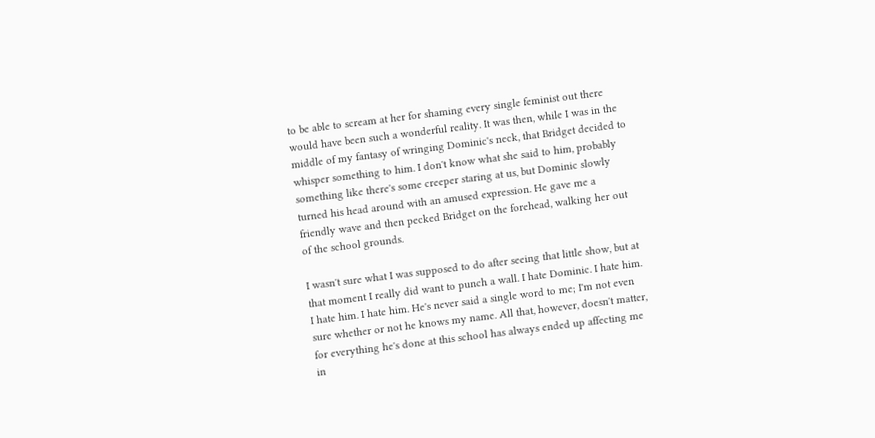to be able to scream at her for shaming every single feminist out there would have been such a wonderful reality. It was then, while I was in the middle of my fantasy of wringing Dominic's neck, that Bridget decided to whisper something to him. I don't know what she said to him, probably something like there's some creeper staring at us, but Dominic slowly turned his head around with an amused expression. He gave me a friendly wave and then pecked Bridget on the forehead, walking her out of the school grounds.

I wasn't sure what I was supposed to do after seeing that little show, but at that moment I really did want to punch a wall. I hate Dominic. I hate him. I hate him. I hate him. He's never said a single word to me; I'm not even sure whether or not he knows my name. All that, however, doesn't matter, for everything he's done at this school has always ended up affecting me in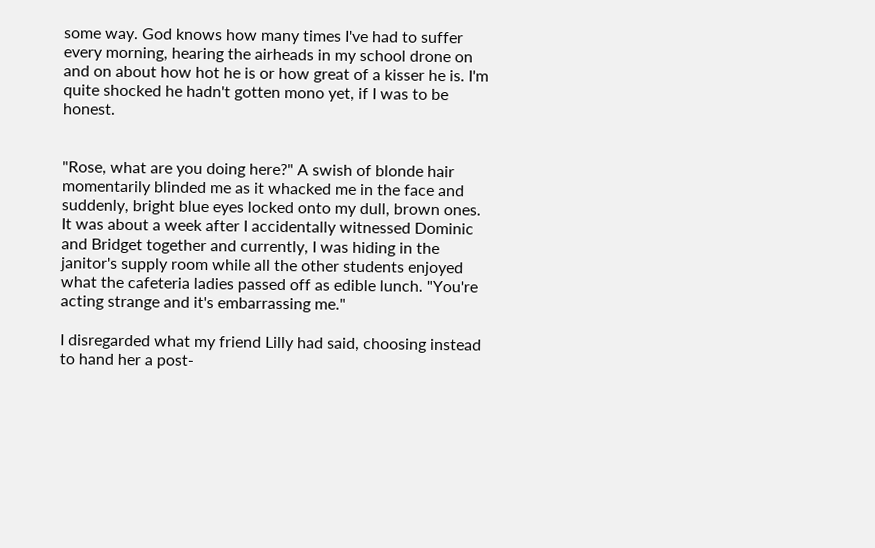some way. God knows how many times I've had to suffer every morning, hearing the airheads in my school drone on and on about how hot he is or how great of a kisser he is. I'm quite shocked he hadn't gotten mono yet, if I was to be honest.


"Rose, what are you doing here?" A swish of blonde hair momentarily blinded me as it whacked me in the face and suddenly, bright blue eyes locked onto my dull, brown ones. It was about a week after I accidentally witnessed Dominic and Bridget together and currently, I was hiding in the janitor's supply room while all the other students enjoyed what the cafeteria ladies passed off as edible lunch. "You're acting strange and it's embarrassing me."

I disregarded what my friend Lilly had said, choosing instead to hand her a post-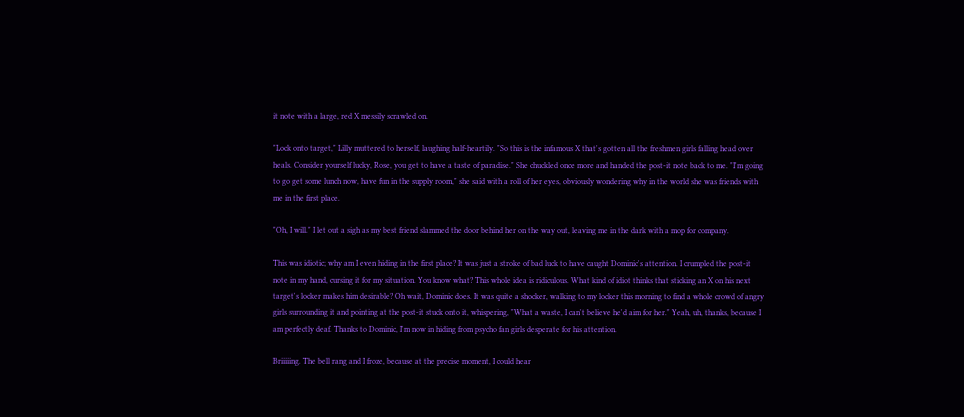it note with a large, red X messily scrawled on.

"Lock onto target," Lilly muttered to herself, laughing half-heartily. "So this is the infamous X that's gotten all the freshmen girls falling head over heals. Consider yourself lucky, Rose, you get to have a taste of paradise." She chuckled once more and handed the post-it note back to me. "I'm going to go get some lunch now, have fun in the supply room," she said with a roll of her eyes, obviously wondering why in the world she was friends with me in the first place.

"Oh, I will." I let out a sigh as my best friend slammed the door behind her on the way out, leaving me in the dark with a mop for company.

This was idiotic; why am I even hiding in the first place? It was just a stroke of bad luck to have caught Dominic's attention. I crumpled the post-it note in my hand, cursing it for my situation. You know what? This whole idea is ridiculous. What kind of idiot thinks that sticking an X on his next target's locker makes him desirable? Oh wait, Dominic does. It was quite a shocker, walking to my locker this morning to find a whole crowd of angry girls surrounding it and pointing at the post-it stuck onto it, whispering, "What a waste, I can't believe he'd aim for her." Yeah, uh, thanks, because I am perfectly deaf. Thanks to Dominic, I'm now in hiding from psycho fan girls desperate for his attention.

Briiiiing. The bell rang and I froze, because at the precise moment, I could hear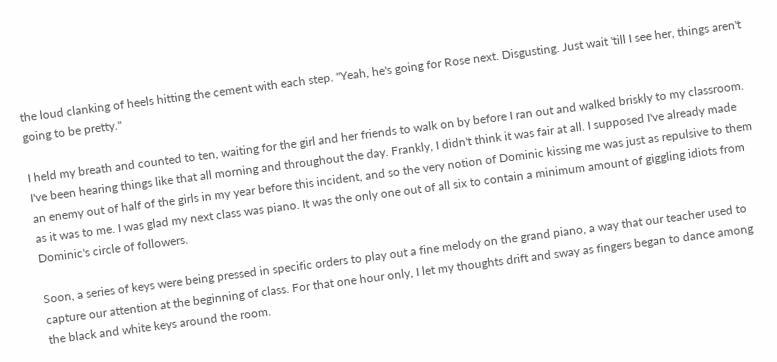the loud clanking of heels hitting the cement with each step. "Yeah, he's going for Rose next. Disgusting. Just wait 'till I see her, things aren't going to be pretty."

I held my breath and counted to ten, waiting for the girl and her friends to walk on by before I ran out and walked briskly to my classroom. I've been hearing things like that all morning and throughout the day. Frankly, I didn't think it was fair at all. I supposed I've already made an enemy out of half of the girls in my year before this incident, and so the very notion of Dominic kissing me was just as repulsive to them as it was to me. I was glad my next class was piano. It was the only one out of all six to contain a minimum amount of giggling idiots from Dominic's circle of followers.

Soon, a series of keys were being pressed in specific orders to play out a fine melody on the grand piano, a way that our teacher used to capture our attention at the beginning of class. For that one hour only, I let my thoughts drift and sway as fingers began to dance among the black and white keys around the room.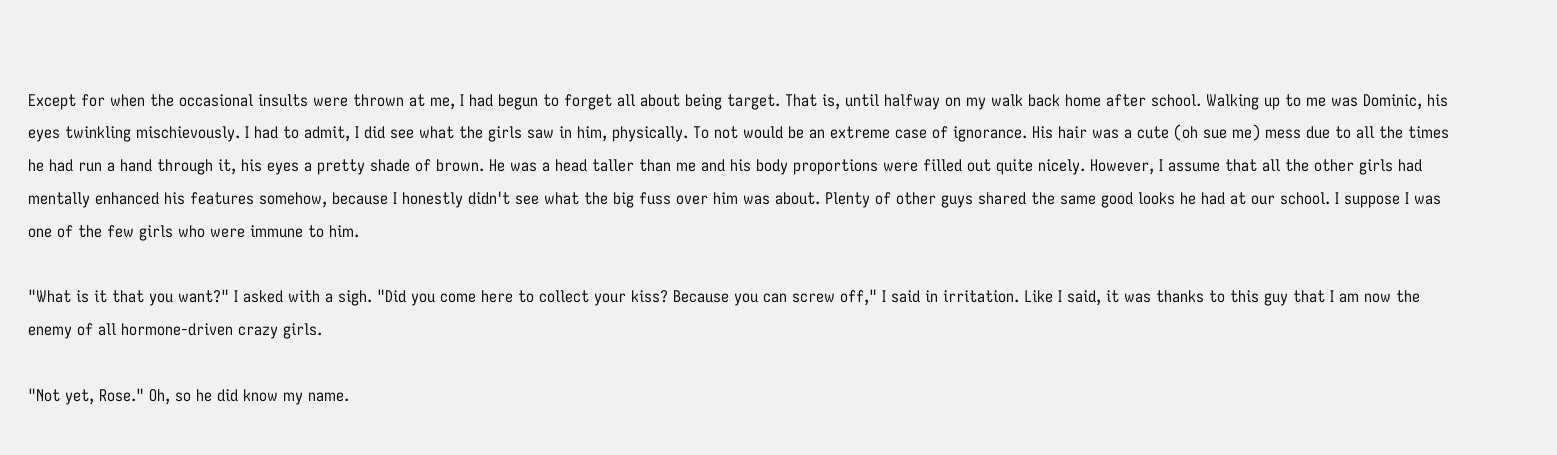Except for when the occasional insults were thrown at me, I had begun to forget all about being target. That is, until halfway on my walk back home after school. Walking up to me was Dominic, his eyes twinkling mischievously. I had to admit, I did see what the girls saw in him, physically. To not would be an extreme case of ignorance. His hair was a cute (oh sue me) mess due to all the times he had run a hand through it, his eyes a pretty shade of brown. He was a head taller than me and his body proportions were filled out quite nicely. However, I assume that all the other girls had mentally enhanced his features somehow, because I honestly didn't see what the big fuss over him was about. Plenty of other guys shared the same good looks he had at our school. I suppose I was one of the few girls who were immune to him.

"What is it that you want?" I asked with a sigh. "Did you come here to collect your kiss? Because you can screw off," I said in irritation. Like I said, it was thanks to this guy that I am now the enemy of all hormone-driven crazy girls.

"Not yet, Rose." Oh, so he did know my name.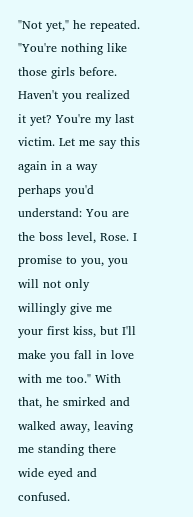"Not yet," he repeated. "You're nothing like those girls before. Haven't you realized it yet? You're my last victim. Let me say this again in a way perhaps you'd understand: You are the boss level, Rose. I promise to you, you will not only willingly give me your first kiss, but I'll make you fall in love with me too." With that, he smirked and walked away, leaving me standing there wide eyed and confused.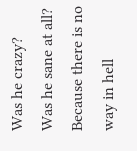Was he crazy? Was he sane at all? Because there is no way in hell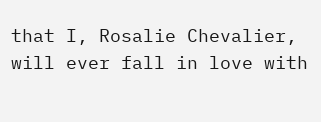that I, Rosalie Chevalier, will ever fall in love with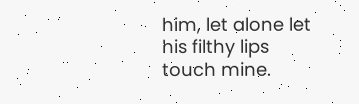him, let alone let his filthy lips touch mine.